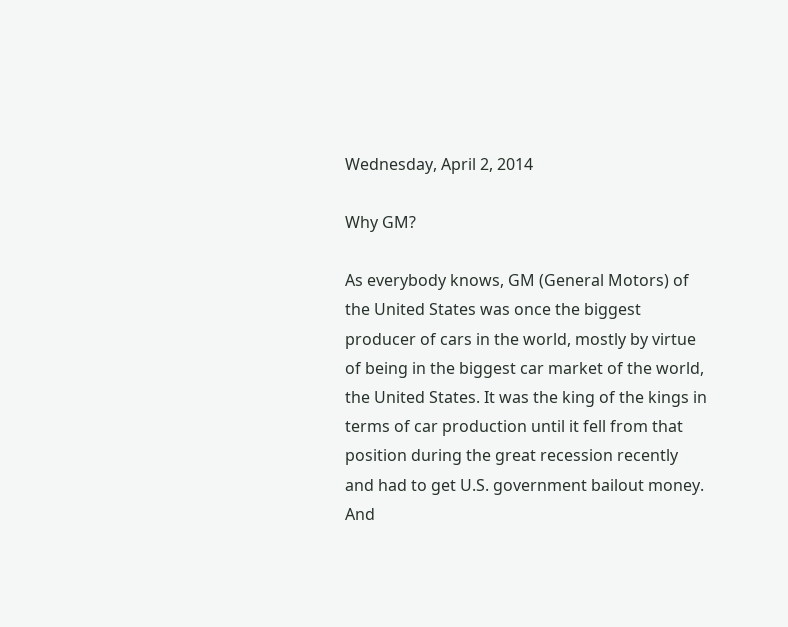Wednesday, April 2, 2014

Why GM?

As everybody knows, GM (General Motors) of the United States was once the biggest producer of cars in the world, mostly by virtue of being in the biggest car market of the world, the United States. It was the king of the kings in terms of car production until it fell from that position during the great recession recently and had to get U.S. government bailout money. And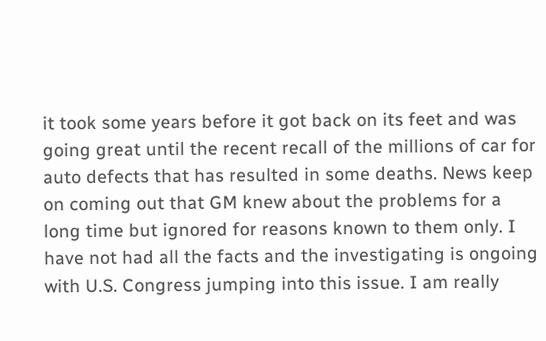it took some years before it got back on its feet and was going great until the recent recall of the millions of car for auto defects that has resulted in some deaths. News keep on coming out that GM knew about the problems for a long time but ignored for reasons known to them only. I have not had all the facts and the investigating is ongoing with U.S. Congress jumping into this issue. I am really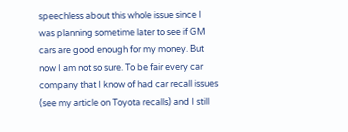speechless about this whole issue since I was planning sometime later to see if GM cars are good enough for my money. But now I am not so sure. To be fair every car company that I know of had car recall issues (see my article on Toyota recalls) and I still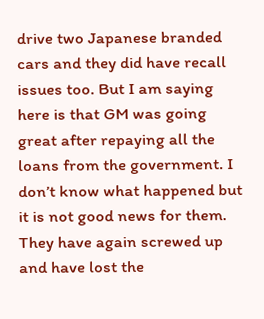drive two Japanese branded cars and they did have recall issues too. But I am saying here is that GM was going great after repaying all the loans from the government. I don’t know what happened but it is not good news for them. They have again screwed up and have lost the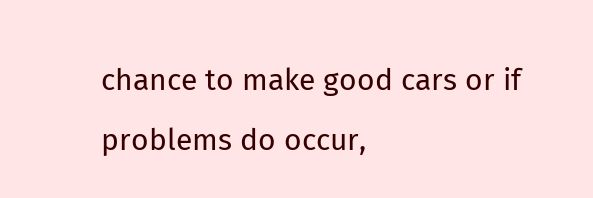chance to make good cars or if problems do occur,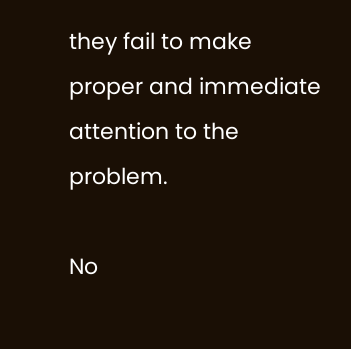they fail to make proper and immediate attention to the problem.

No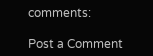comments:

Post a Comment